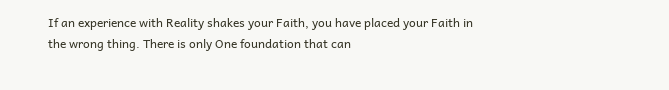If an experience with Reality shakes your Faith, you have placed your Faith in the wrong thing. There is only One foundation that can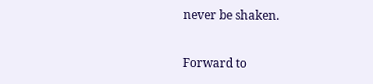never be shaken.

Forward to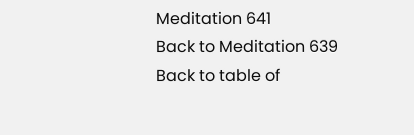Meditation 641
Back to Meditation 639
Back to table of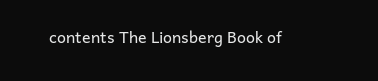contents The Lionsberg Book of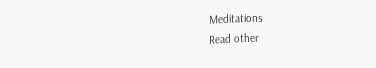Meditations
Read other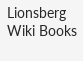Lionsberg Wiki Books